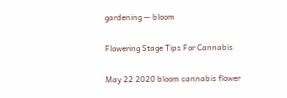gardening — bloom

Flowering Stage Tips For Cannabis

May 22 2020 bloom cannabis flower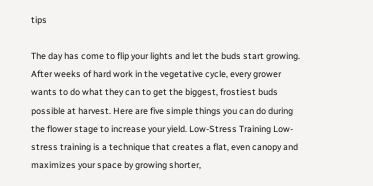tips

The day has come to flip your lights and let the buds start growing. After weeks of hard work in the vegetative cycle, every grower wants to do what they can to get the biggest, frostiest buds possible at harvest. Here are five simple things you can do during the flower stage to increase your yield. Low-Stress Training Low-stress training is a technique that creates a flat, even canopy and maximizes your space by growing shorter,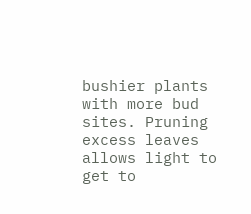bushier plants with more bud sites. Pruning excess leaves allows light to get to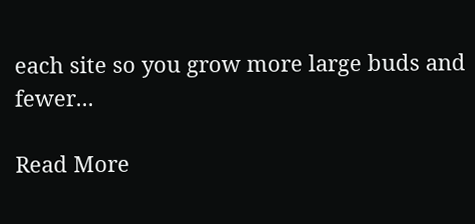each site so you grow more large buds and fewer...

Read More